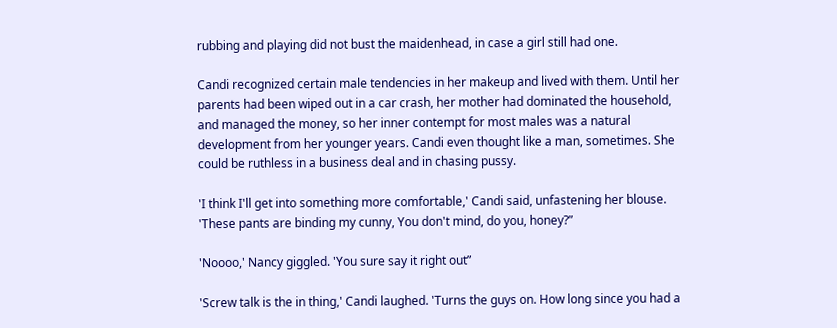rubbing and playing did not bust the maidenhead, in case a girl still had one.

Candi recognized certain male tendencies in her makeup and lived with them. Until her parents had been wiped out in a car crash, her mother had dominated the household, and managed the money, so her inner contempt for most males was a natural development from her younger years. Candi even thought like a man, sometimes. She could be ruthless in a business deal and in chasing pussy.

'I think I'll get into something more comfortable,' Candi said, unfastening her blouse. 'These pants are binding my cunny, You don't mind, do you, honey?”

'Noooo,' Nancy giggled. 'You sure say it right out”

'Screw talk is the in thing,' Candi laughed. 'Turns the guys on. How long since you had a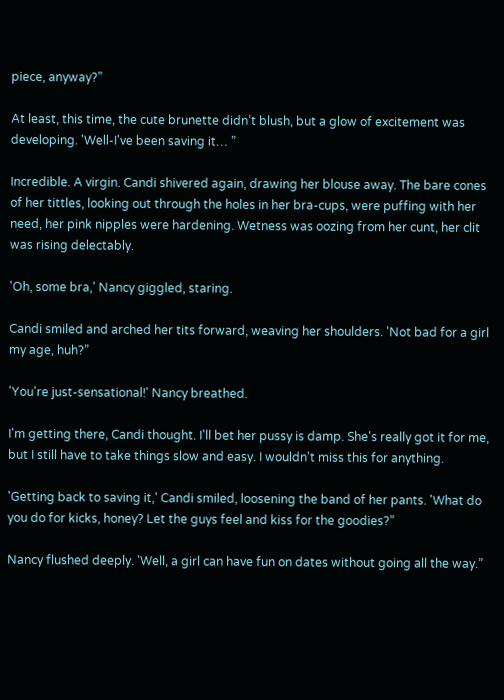piece, anyway?”

At least, this time, the cute brunette didn’t blush, but a glow of excitement was developing. 'Well-I've been saving it… ”

Incredible. A virgin. Candi shivered again, drawing her blouse away. The bare cones of her tittles, looking out through the holes in her bra-cups, were puffing with her need, her pink nipples were hardening. Wetness was oozing from her cunt, her clit was rising delectably.

'Oh, some bra,' Nancy giggled, staring.

Candi smiled and arched her tits forward, weaving her shoulders. 'Not bad for a girl my age, huh?”

'You're just-sensational!' Nancy breathed.

I'm getting there, Candi thought. I'll bet her pussy is damp. She's really got it for me, but I still have to take things slow and easy. I wouldn't miss this for anything.

'Getting back to saving it,' Candi smiled, loosening the band of her pants. 'What do you do for kicks, honey? Let the guys feel and kiss for the goodies?”

Nancy flushed deeply. 'Well, a girl can have fun on dates without going all the way.”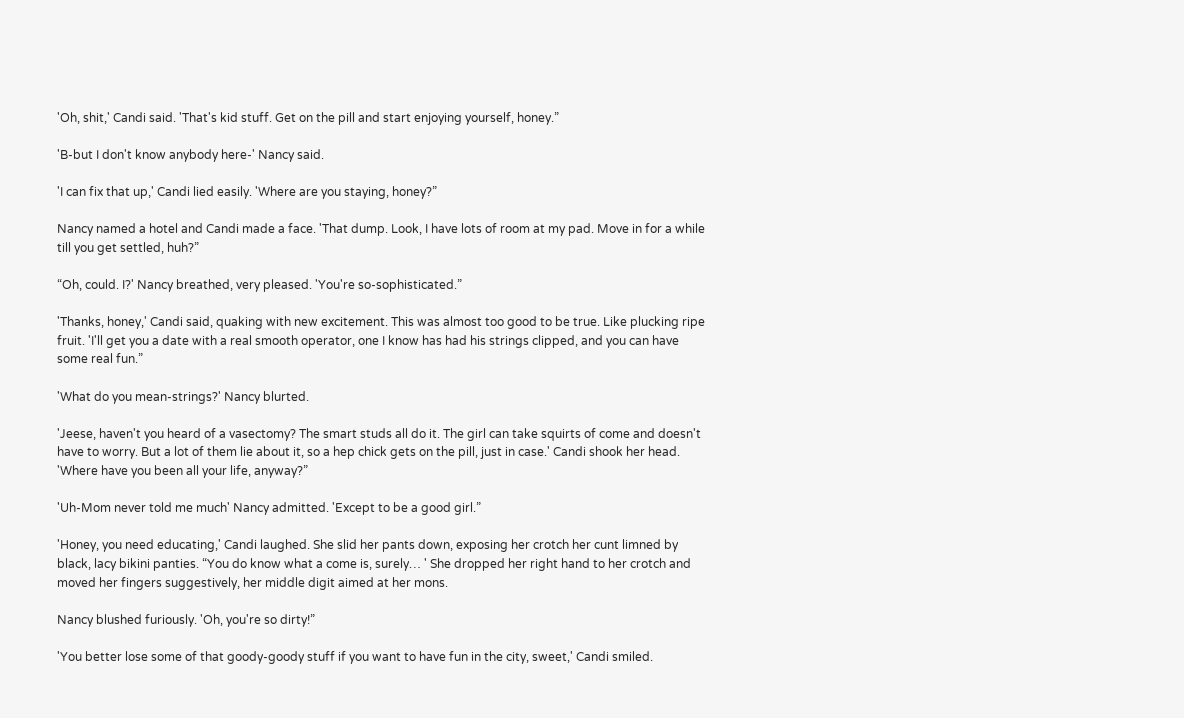'Oh, shit,' Candi said. 'That's kid stuff. Get on the pill and start enjoying yourself, honey.”

'B-but I don't know anybody here-' Nancy said.

'I can fix that up,' Candi lied easily. 'Where are you staying, honey?”

Nancy named a hotel and Candi made a face. 'That dump. Look, I have lots of room at my pad. Move in for a while till you get settled, huh?”

“Oh, could. I?' Nancy breathed, very pleased. 'You're so-sophisticated.”

'Thanks, honey,' Candi said, quaking with new excitement. This was almost too good to be true. Like plucking ripe fruit. 'I'll get you a date with a real smooth operator, one I know has had his strings clipped, and you can have some real fun.”

'What do you mean-strings?' Nancy blurted.

'Jeese, haven't you heard of a vasectomy? The smart studs all do it. The girl can take squirts of come and doesn't have to worry. But a lot of them lie about it, so a hep chick gets on the pill, just in case.' Candi shook her head. 'Where have you been all your life, anyway?”

'Uh-Mom never told me much' Nancy admitted. 'Except to be a good girl.”

'Honey, you need educating,' Candi laughed. She slid her pants down, exposing her crotch her cunt limned by black, lacy bikini panties. “You do know what a come is, surely… ' She dropped her right hand to her crotch and moved her fingers suggestively, her middle digit aimed at her mons.

Nancy blushed furiously. 'Oh, you're so dirty!”

'You better lose some of that goody-goody stuff if you want to have fun in the city, sweet,' Candi smiled.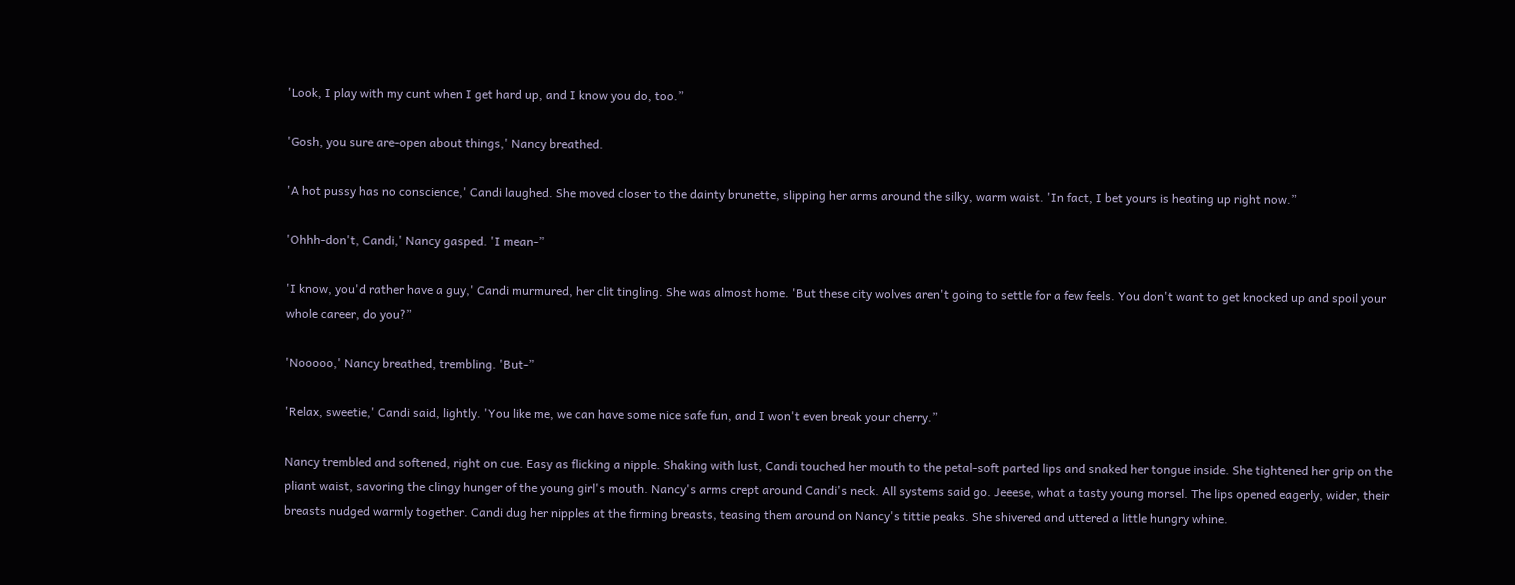'Look, I play with my cunt when I get hard up, and I know you do, too.”

'Gosh, you sure are-open about things,' Nancy breathed.

'A hot pussy has no conscience,' Candi laughed. She moved closer to the dainty brunette, slipping her arms around the silky, warm waist. 'In fact, I bet yours is heating up right now.”

'Ohhh-don't, Candi,' Nancy gasped. 'I mean-”

'I know, you'd rather have a guy,' Candi murmured, her clit tingling. She was almost home. 'But these city wolves aren't going to settle for a few feels. You don't want to get knocked up and spoil your whole career, do you?”

'Nooooo,' Nancy breathed, trembling. 'But-”

'Relax, sweetie,' Candi said, lightly. 'You like me, we can have some nice safe fun, and I won't even break your cherry.”

Nancy trembled and softened, right on cue. Easy as flicking a nipple. Shaking with lust, Candi touched her mouth to the petal-soft parted lips and snaked her tongue inside. She tightened her grip on the pliant waist, savoring the clingy hunger of the young girl's mouth. Nancy's arms crept around Candi's neck. All systems said go. Jeeese, what a tasty young morsel. The lips opened eagerly, wider, their breasts nudged warmly together. Candi dug her nipples at the firming breasts, teasing them around on Nancy's tittie peaks. She shivered and uttered a little hungry whine.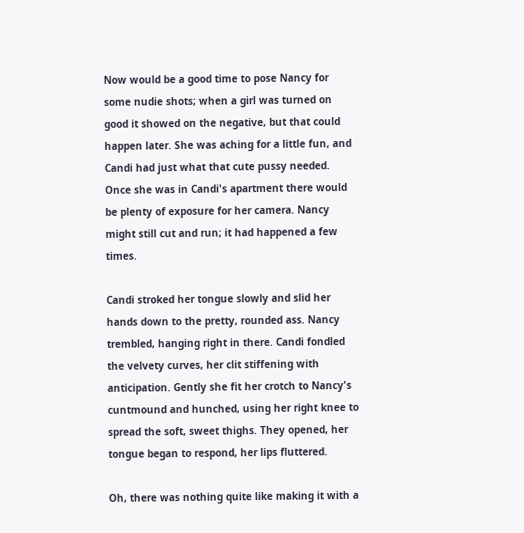Now would be a good time to pose Nancy for some nudie shots; when a girl was turned on good it showed on the negative, but that could happen later. She was aching for a little fun, and Candi had just what that cute pussy needed. Once she was in Candi's apartment there would be plenty of exposure for her camera. Nancy might still cut and run; it had happened a few times.

Candi stroked her tongue slowly and slid her hands down to the pretty, rounded ass. Nancy trembled, hanging right in there. Candi fondled the velvety curves, her clit stiffening with anticipation. Gently she fit her crotch to Nancy's cuntmound and hunched, using her right knee to spread the soft, sweet thighs. They opened, her tongue began to respond, her lips fluttered.

Oh, there was nothing quite like making it with a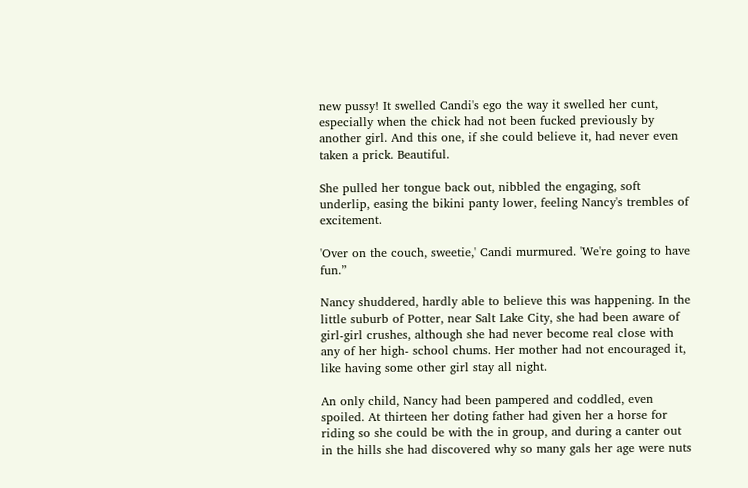new pussy! It swelled Candi's ego the way it swelled her cunt, especially when the chick had not been fucked previously by another girl. And this one, if she could believe it, had never even taken a prick. Beautiful.

She pulled her tongue back out, nibbled the engaging, soft underlip, easing the bikini panty lower, feeling Nancy's trembles of excitement.

'Over on the couch, sweetie,' Candi murmured. 'We're going to have fun.”

Nancy shuddered, hardly able to believe this was happening. In the little suburb of Potter, near Salt Lake City, she had been aware of girl-girl crushes, although she had never become real close with any of her high- school chums. Her mother had not encouraged it, like having some other girl stay all night.

An only child, Nancy had been pampered and coddled, even spoiled. At thirteen her doting father had given her a horse for riding so she could be with the in group, and during a canter out in the hills she had discovered why so many gals her age were nuts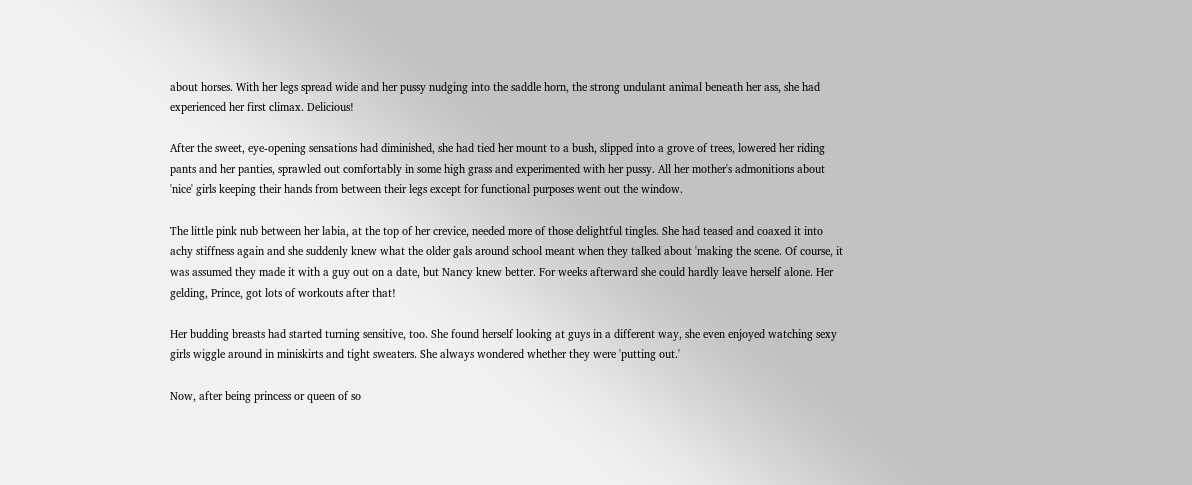about horses. With her legs spread wide and her pussy nudging into the saddle horn, the strong undulant animal beneath her ass, she had experienced her first climax. Delicious!

After the sweet, eye-opening sensations had diminished, she had tied her mount to a bush, slipped into a grove of trees, lowered her riding pants and her panties, sprawled out comfortably in some high grass and experimented with her pussy. All her mother's admonitions about 'nice' girls keeping their hands from between their legs except for functional purposes went out the window.

The little pink nub between her labia, at the top of her crevice, needed more of those delightful tingles. She had teased and coaxed it into achy stiffness again and she suddenly knew what the older gals around school meant when they talked about 'making the scene. Of course, it was assumed they made it with a guy out on a date, but Nancy knew better. For weeks afterward she could hardly leave herself alone. Her gelding, Prince, got lots of workouts after that!

Her budding breasts had started turning sensitive, too. She found herself looking at guys in a different way, she even enjoyed watching sexy girls wiggle around in miniskirts and tight sweaters. She always wondered whether they were 'putting out.'

Now, after being princess or queen of so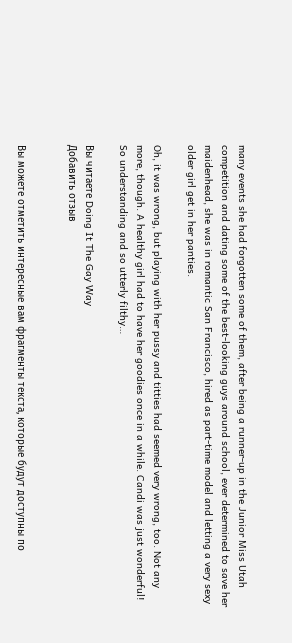many events she had forgotten some of them, after being a runner-up in the Junior Miss Utah competition and dating some of the best-looking guys around school, ever determined to save her maidenhead, she was in romantic San Francisco, hired as part-time model and letting a very sexy older girl get in her panties.

Oh, it was wrong, but playing with her pussy and titties had seemed very wrong, too. Not any more, though. A healthy girl had to have her goodies once in a while. Candi was just wonderful! So understanding and so utterly filthy…

Вы читаете Doing It The Gay Way
Добавить отзыв


Вы можете отметить интересные вам фрагменты текста, которые будут доступны по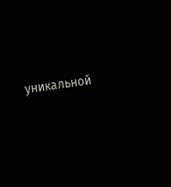уникальной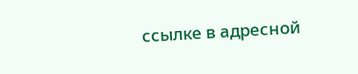ссылке в адресной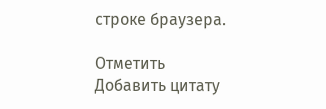строке браузера.

Отметить Добавить цитату